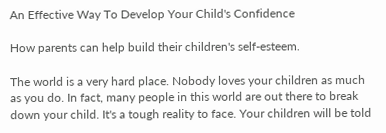An Effective Way To Develop Your Child's Confidence

How parents can help build their children's self-esteem.

The world is a very hard place. Nobody loves your children as much as you do. In fact, many people in this world are out there to break down your child. It's a tough reality to face. Your children will be told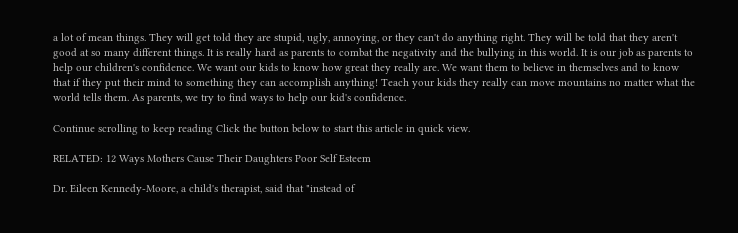a lot of mean things. They will get told they are stupid, ugly, annoying, or they can't do anything right. They will be told that they aren't good at so many different things. It is really hard as parents to combat the negativity and the bullying in this world. It is our job as parents to help our children's confidence. We want our kids to know how great they really are. We want them to believe in themselves and to know that if they put their mind to something they can accomplish anything! Teach your kids they really can move mountains no matter what the world tells them. As parents, we try to find ways to help our kid's confidence.

Continue scrolling to keep reading Click the button below to start this article in quick view.

RELATED: 12 Ways Mothers Cause Their Daughters Poor Self Esteem

Dr. Eileen Kennedy-Moore, a child's therapist, said that "instead of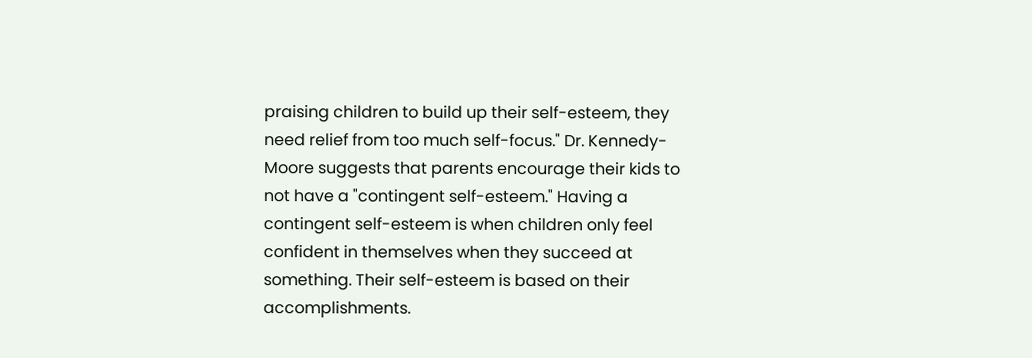praising children to build up their self-esteem, they need relief from too much self-focus." Dr. Kennedy-Moore suggests that parents encourage their kids to not have a "contingent self-esteem." Having a contingent self-esteem is when children only feel confident in themselves when they succeed at something. Their self-esteem is based on their accomplishments.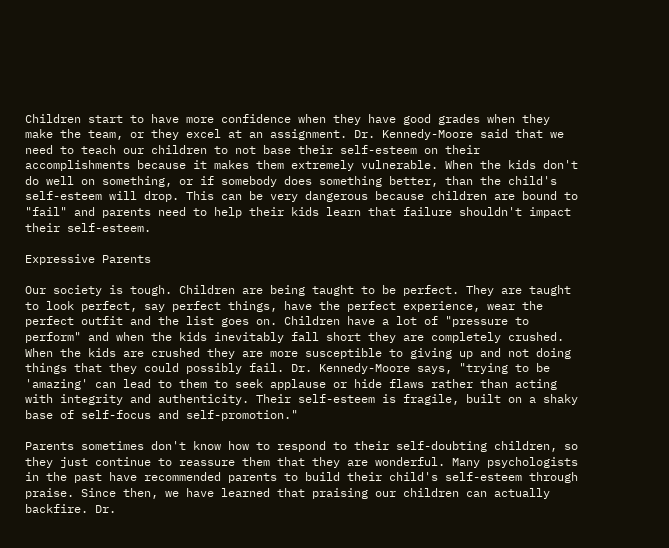Children start to have more confidence when they have good grades when they make the team, or they excel at an assignment. Dr. Kennedy-Moore said that we need to teach our children to not base their self-esteem on their accomplishments because it makes them extremely vulnerable. When the kids don't do well on something, or if somebody does something better, than the child's self-esteem will drop. This can be very dangerous because children are bound to "fail" and parents need to help their kids learn that failure shouldn't impact their self-esteem.

Expressive Parents

Our society is tough. Children are being taught to be perfect. They are taught to look perfect, say perfect things, have the perfect experience, wear the perfect outfit and the list goes on. Children have a lot of "pressure to perform" and when the kids inevitably fall short they are completely crushed. When the kids are crushed they are more susceptible to giving up and not doing things that they could possibly fail. Dr. Kennedy-Moore says, "trying to be 'amazing' can lead to them to seek applause or hide flaws rather than acting with integrity and authenticity. Their self-esteem is fragile, built on a shaky base of self-focus and self-promotion."

Parents sometimes don't know how to respond to their self-doubting children, so they just continue to reassure them that they are wonderful. Many psychologists in the past have recommended parents to build their child's self-esteem through praise. Since then, we have learned that praising our children can actually backfire. Dr.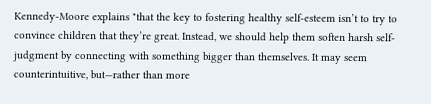Kennedy-Moore explains "that the key to fostering healthy self-esteem isn’t to try to convince children that they’re great. Instead, we should help them soften harsh self-judgment by connecting with something bigger than themselves. It may seem counterintuitive, but—rather than more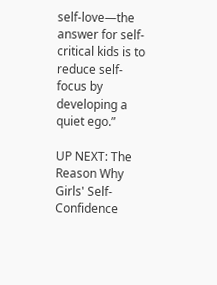self-love—the answer for self-critical kids is to reduce self-focus by developing a quiet ego.”

UP NEXT: The Reason Why Girls' Self-Confidence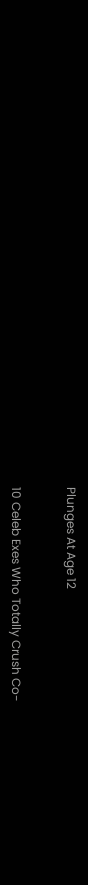Plunges At Age 12


10 Celeb Exes Who Totally Crush Co-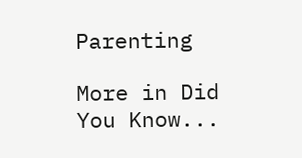Parenting

More in Did You Know...